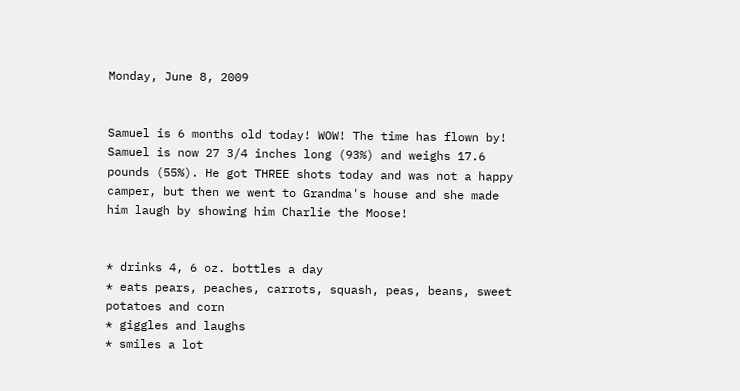Monday, June 8, 2009


Samuel is 6 months old today! WOW! The time has flown by! Samuel is now 27 3/4 inches long (93%) and weighs 17.6 pounds (55%). He got THREE shots today and was not a happy camper, but then we went to Grandma's house and she made him laugh by showing him Charlie the Moose!


* drinks 4, 6 oz. bottles a day
* eats pears, peaches, carrots, squash, peas, beans, sweet potatoes and corn
* giggles and laughs
* smiles a lot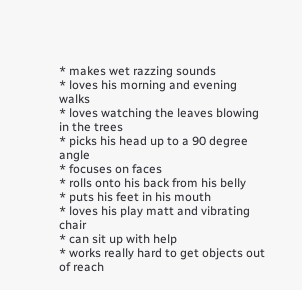* makes wet razzing sounds
* loves his morning and evening walks
* loves watching the leaves blowing in the trees
* picks his head up to a 90 degree angle
* focuses on faces
* rolls onto his back from his belly
* puts his feet in his mouth
* loves his play matt and vibrating chair
* can sit up with help
* works really hard to get objects out of reach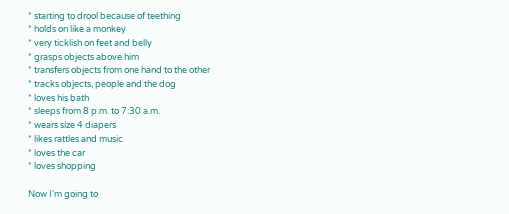* starting to drool because of teething
* holds on like a monkey
* very ticklish on feet and belly
* grasps objects above him
* transfers objects from one hand to the other
* tracks objects, people and the dog
* loves his bath
* sleeps from 8 p.m. to 7:30 a.m.
* wears size 4 diapers
* likes rattles and music
* loves the car
* loves shopping

Now I'm going to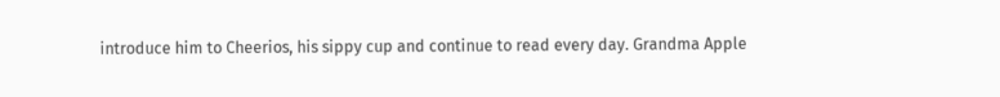introduce him to Cheerios, his sippy cup and continue to read every day. Grandma Apple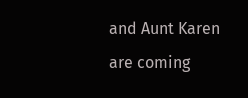and Aunt Karen are coming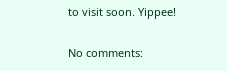to visit soon. Yippee!

No comments: